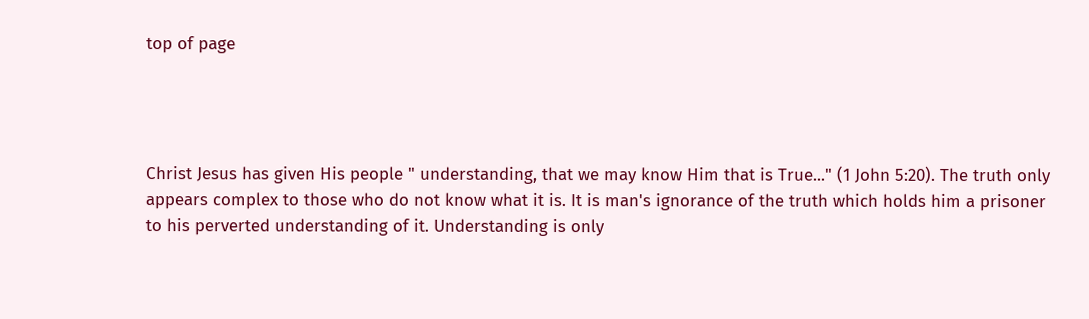top of page




Christ Jesus has given His people " understanding, that we may know Him that is True..." (1 John 5:20). The truth only appears complex to those who do not know what it is. It is man's ignorance of the truth which holds him a prisoner to his perverted understanding of it. Understanding is only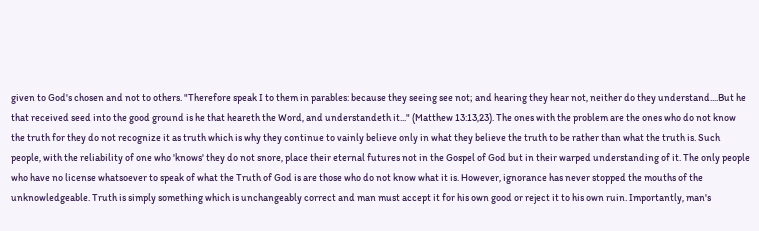given to God's chosen and not to others. "Therefore speak I to them in parables: because they seeing see not; and hearing they hear not, neither do they understand....But he that received seed into the good ground is he that heareth the Word, and understandeth it..." (Matthew 13:13,23). The ones with the problem are the ones who do not know the truth for they do not recognize it as truth which is why they continue to vainly believe only in what they believe the truth to be rather than what the truth is. Such people, with the reliability of one who 'knows' they do not snore, place their eternal futures not in the Gospel of God but in their warped understanding of it. The only people who have no license whatsoever to speak of what the Truth of God is are those who do not know what it is. However, ignorance has never stopped the mouths of the unknowledgeable. Truth is simply something which is unchangeably correct and man must accept it for his own good or reject it to his own ruin. Importantly, man's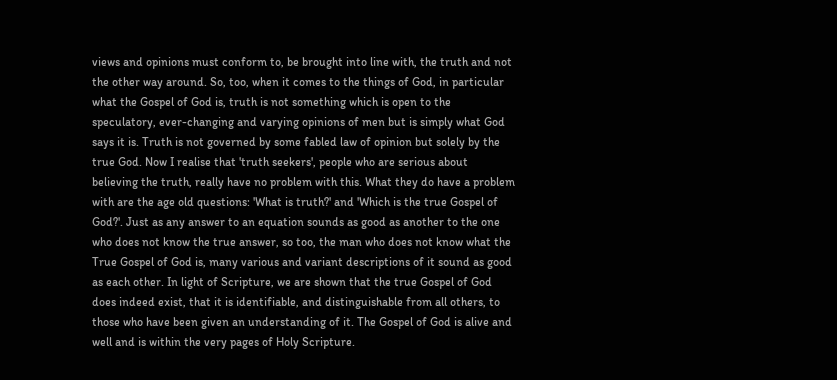views and opinions must conform to, be brought into line with, the truth and not the other way around. So, too, when it comes to the things of God, in particular what the Gospel of God is, truth is not something which is open to the speculatory, ever-changing and varying opinions of men but is simply what God says it is. Truth is not governed by some fabled law of opinion but solely by the true God. Now I realise that 'truth seekers', people who are serious about believing the truth, really have no problem with this. What they do have a problem with are the age old questions: 'What is truth?' and 'Which is the true Gospel of God?'. Just as any answer to an equation sounds as good as another to the one who does not know the true answer, so too, the man who does not know what the True Gospel of God is, many various and variant descriptions of it sound as good as each other. In light of Scripture, we are shown that the true Gospel of God does indeed exist, that it is identifiable, and distinguishable from all others, to those who have been given an understanding of it. The Gospel of God is alive and well and is within the very pages of Holy Scripture.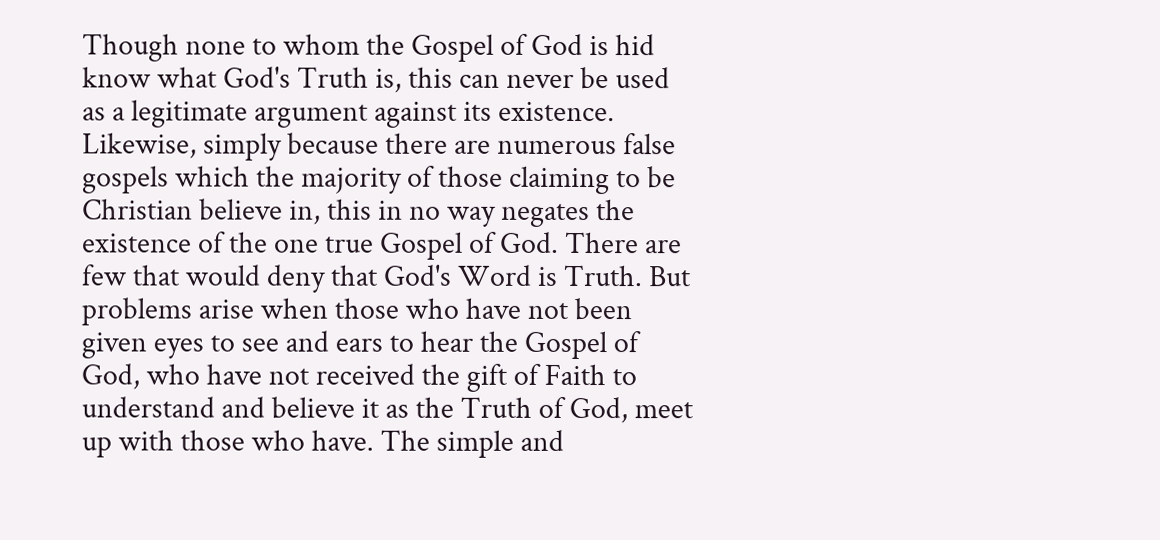Though none to whom the Gospel of God is hid know what God's Truth is, this can never be used as a legitimate argument against its existence. Likewise, simply because there are numerous false gospels which the majority of those claiming to be Christian believe in, this in no way negates the existence of the one true Gospel of God. There are few that would deny that God's Word is Truth. But problems arise when those who have not been given eyes to see and ears to hear the Gospel of God, who have not received the gift of Faith to understand and believe it as the Truth of God, meet up with those who have. The simple and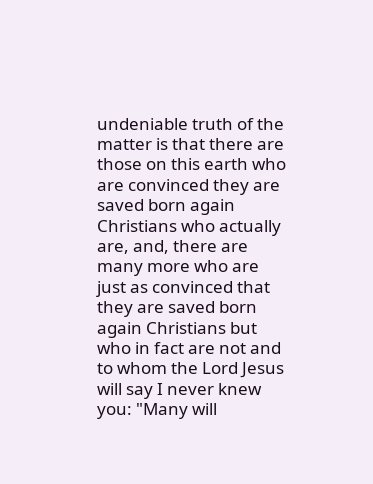undeniable truth of the matter is that there are those on this earth who are convinced they are saved born again Christians who actually are, and, there are many more who are just as convinced that they are saved born again Christians but who in fact are not and to whom the Lord Jesus will say I never knew you: "Many will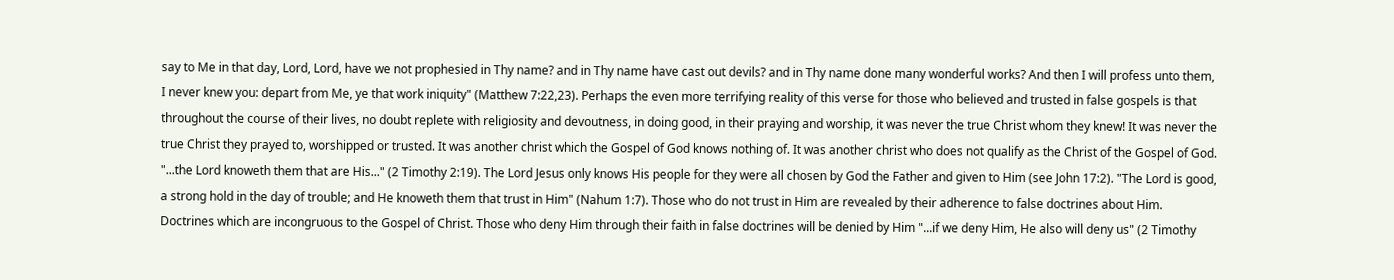say to Me in that day, Lord, Lord, have we not prophesied in Thy name? and in Thy name have cast out devils? and in Thy name done many wonderful works? And then I will profess unto them, I never knew you: depart from Me, ye that work iniquity" (Matthew 7:22,23). Perhaps the even more terrifying reality of this verse for those who believed and trusted in false gospels is that throughout the course of their lives, no doubt replete with religiosity and devoutness, in doing good, in their praying and worship, it was never the true Christ whom they knew! It was never the true Christ they prayed to, worshipped or trusted. It was another christ which the Gospel of God knows nothing of. It was another christ who does not qualify as the Christ of the Gospel of God. "...the Lord knoweth them that are His..." (2 Timothy 2:19). The Lord Jesus only knows His people for they were all chosen by God the Father and given to Him (see John 17:2). "The Lord is good, a strong hold in the day of trouble; and He knoweth them that trust in Him" (Nahum 1:7). Those who do not trust in Him are revealed by their adherence to false doctrines about Him. Doctrines which are incongruous to the Gospel of Christ. Those who deny Him through their faith in false doctrines will be denied by Him "...if we deny Him, He also will deny us" (2 Timothy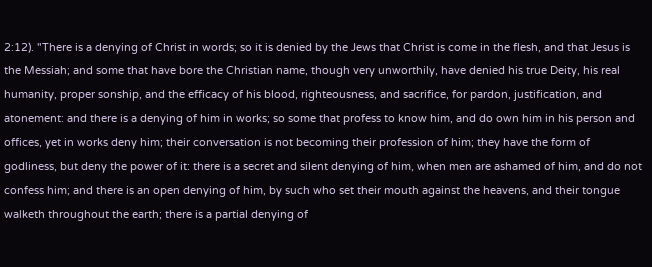2:12). "There is a denying of Christ in words; so it is denied by the Jews that Christ is come in the flesh, and that Jesus is the Messiah; and some that have bore the Christian name, though very unworthily, have denied his true Deity, his real humanity, proper sonship, and the efficacy of his blood, righteousness, and sacrifice, for pardon, justification, and atonement: and there is a denying of him in works; so some that profess to know him, and do own him in his person and offices, yet in works deny him; their conversation is not becoming their profession of him; they have the form of godliness, but deny the power of it: there is a secret and silent denying of him, when men are ashamed of him, and do not confess him; and there is an open denying of him, by such who set their mouth against the heavens, and their tongue walketh throughout the earth; there is a partial denying of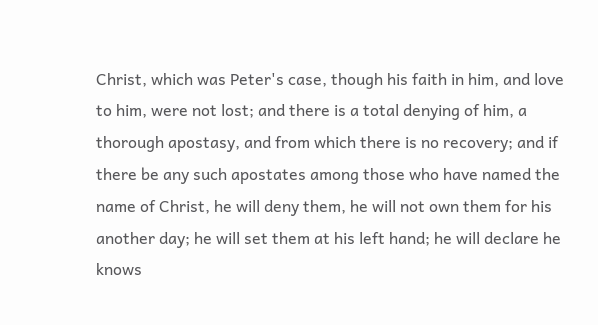Christ, which was Peter's case, though his faith in him, and love to him, were not lost; and there is a total denying of him, a thorough apostasy, and from which there is no recovery; and if there be any such apostates among those who have named the name of Christ, he will deny them, he will not own them for his another day; he will set them at his left hand; he will declare he knows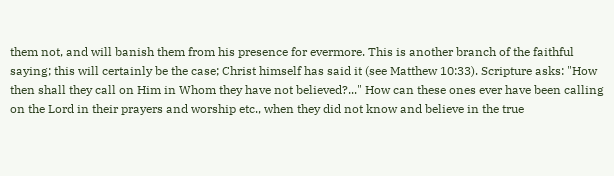them not, and will banish them from his presence for evermore. This is another branch of the faithful saying; this will certainly be the case; Christ himself has said it (see Matthew 10:33). Scripture asks: "How then shall they call on Him in Whom they have not believed?..." How can these ones ever have been calling on the Lord in their prayers and worship etc., when they did not know and believe in the true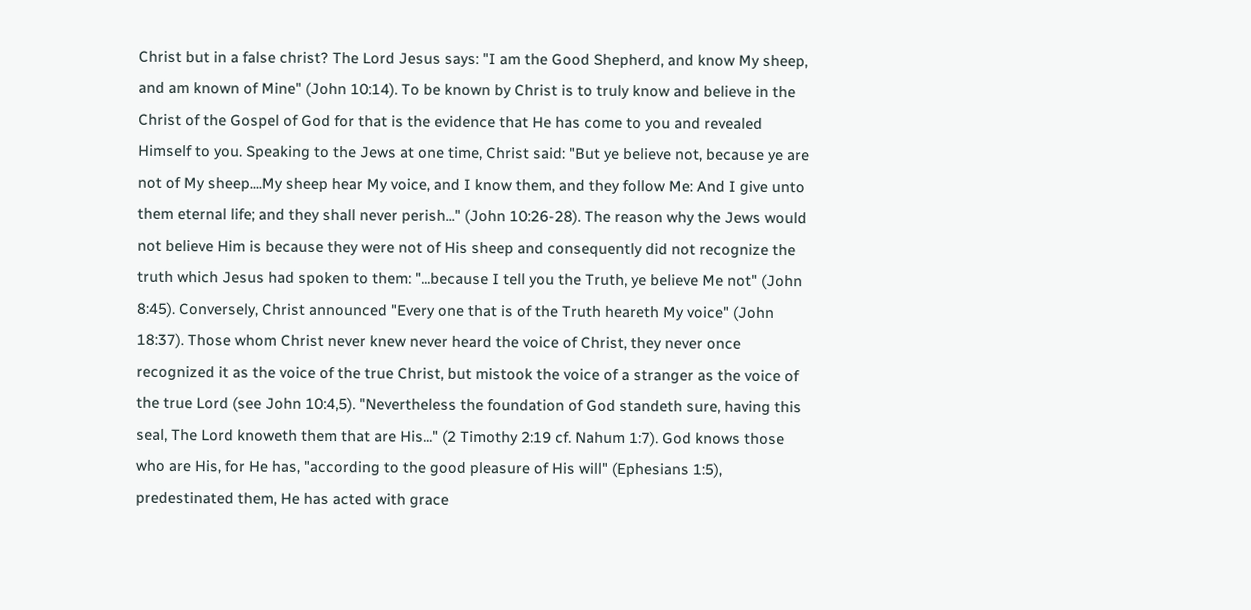Christ but in a false christ? The Lord Jesus says: "I am the Good Shepherd, and know My sheep, and am known of Mine" (John 10:14). To be known by Christ is to truly know and believe in the Christ of the Gospel of God for that is the evidence that He has come to you and revealed Himself to you. Speaking to the Jews at one time, Christ said: "But ye believe not, because ye are not of My sheep....My sheep hear My voice, and I know them, and they follow Me: And I give unto them eternal life; and they shall never perish..." (John 10:26-28). The reason why the Jews would not believe Him is because they were not of His sheep and consequently did not recognize the truth which Jesus had spoken to them: "...because I tell you the Truth, ye believe Me not" (John 8:45). Conversely, Christ announced "Every one that is of the Truth heareth My voice" (John 18:37). Those whom Christ never knew never heard the voice of Christ, they never once recognized it as the voice of the true Christ, but mistook the voice of a stranger as the voice of the true Lord (see John 10:4,5). "Nevertheless the foundation of God standeth sure, having this seal, The Lord knoweth them that are His..." (2 Timothy 2:19 cf. Nahum 1:7). God knows those who are His, for He has, "according to the good pleasure of His will" (Ephesians 1:5), predestinated them, He has acted with grace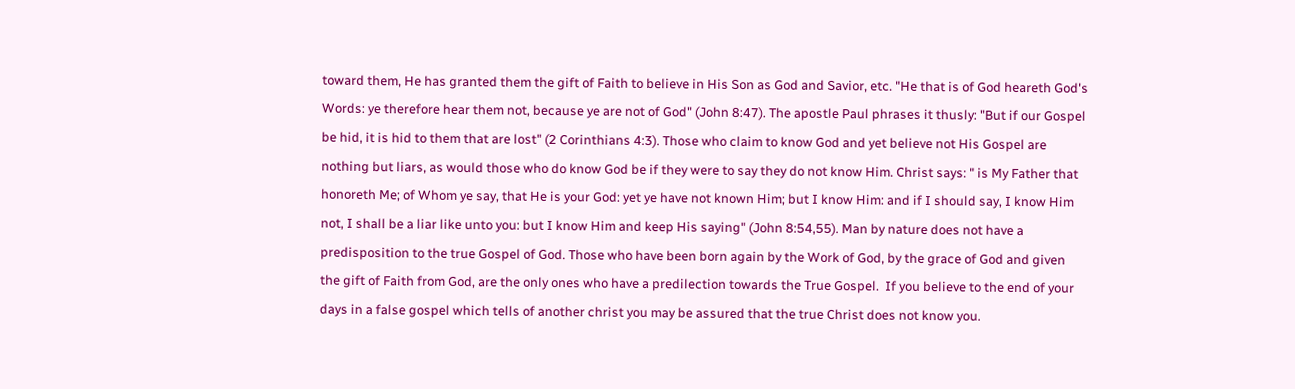toward them, He has granted them the gift of Faith to believe in His Son as God and Savior, etc. "He that is of God heareth God's Words: ye therefore hear them not, because ye are not of God" (John 8:47). The apostle Paul phrases it thusly: "But if our Gospel be hid, it is hid to them that are lost" (2 Corinthians 4:3). Those who claim to know God and yet believe not His Gospel are nothing but liars, as would those who do know God be if they were to say they do not know Him. Christ says: " is My Father that honoreth Me; of Whom ye say, that He is your God: yet ye have not known Him; but I know Him: and if I should say, I know Him not, I shall be a liar like unto you: but I know Him and keep His saying" (John 8:54,55). Man by nature does not have a predisposition to the true Gospel of God. Those who have been born again by the Work of God, by the grace of God and given the gift of Faith from God, are the only ones who have a predilection towards the True Gospel.  If you believe to the end of your days in a false gospel which tells of another christ you may be assured that the true Christ does not know you.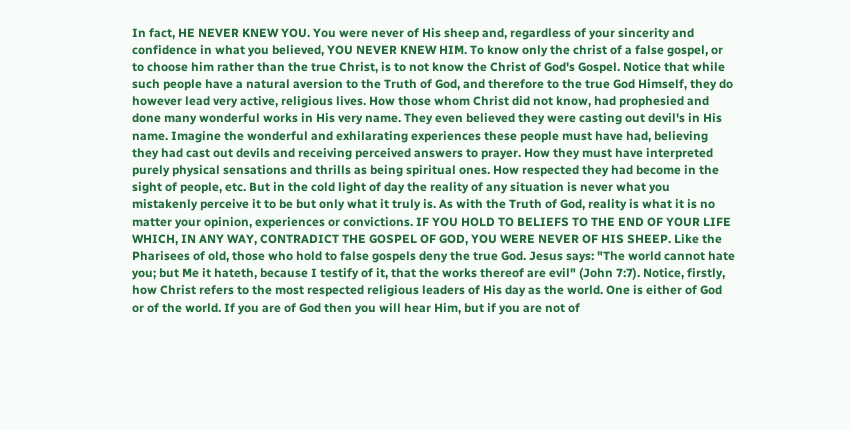In fact, HE NEVER KNEW YOU. You were never of His sheep and, regardless of your sincerity and confidence in what you believed, YOU NEVER KNEW HIM. To know only the christ of a false gospel, or to choose him rather than the true Christ, is to not know the Christ of God's Gospel. Notice that while such people have a natural aversion to the Truth of God, and therefore to the true God Himself, they do however lead very active, religious lives. How those whom Christ did not know, had prophesied and done many wonderful works in His very name. They even believed they were casting out devil's in His name. Imagine the wonderful and exhilarating experiences these people must have had, believing they had cast out devils and receiving perceived answers to prayer. How they must have interpreted purely physical sensations and thrills as being spiritual ones. How respected they had become in the sight of people, etc. But in the cold light of day the reality of any situation is never what you mistakenly perceive it to be but only what it truly is. As with the Truth of God, reality is what it is no matter your opinion, experiences or convictions. IF YOU HOLD TO BELIEFS TO THE END OF YOUR LIFE WHICH, IN ANY WAY, CONTRADICT THE GOSPEL OF GOD, YOU WERE NEVER OF HIS SHEEP. Like the Pharisees of old, those who hold to false gospels deny the true God. Jesus says: "The world cannot hate you; but Me it hateth, because I testify of it, that the works thereof are evil" (John 7:7). Notice, firstly, how Christ refers to the most respected religious leaders of His day as the world. One is either of God or of the world. If you are of God then you will hear Him, but if you are not of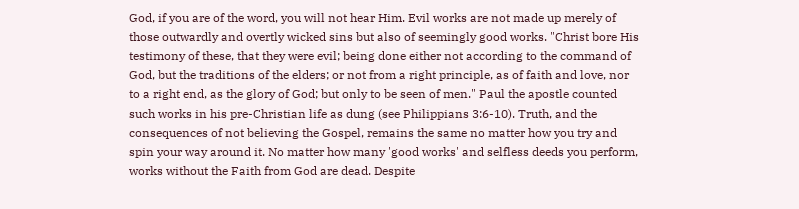God, if you are of the word, you will not hear Him. Evil works are not made up merely of those outwardly and overtly wicked sins but also of seemingly good works. "Christ bore His testimony of these, that they were evil; being done either not according to the command of God, but the traditions of the elders; or not from a right principle, as of faith and love, nor to a right end, as the glory of God; but only to be seen of men." Paul the apostle counted such works in his pre-Christian life as dung (see Philippians 3:6-10). Truth, and the consequences of not believing the Gospel, remains the same no matter how you try and spin your way around it. No matter how many 'good works' and selfless deeds you perform, works without the Faith from God are dead. Despite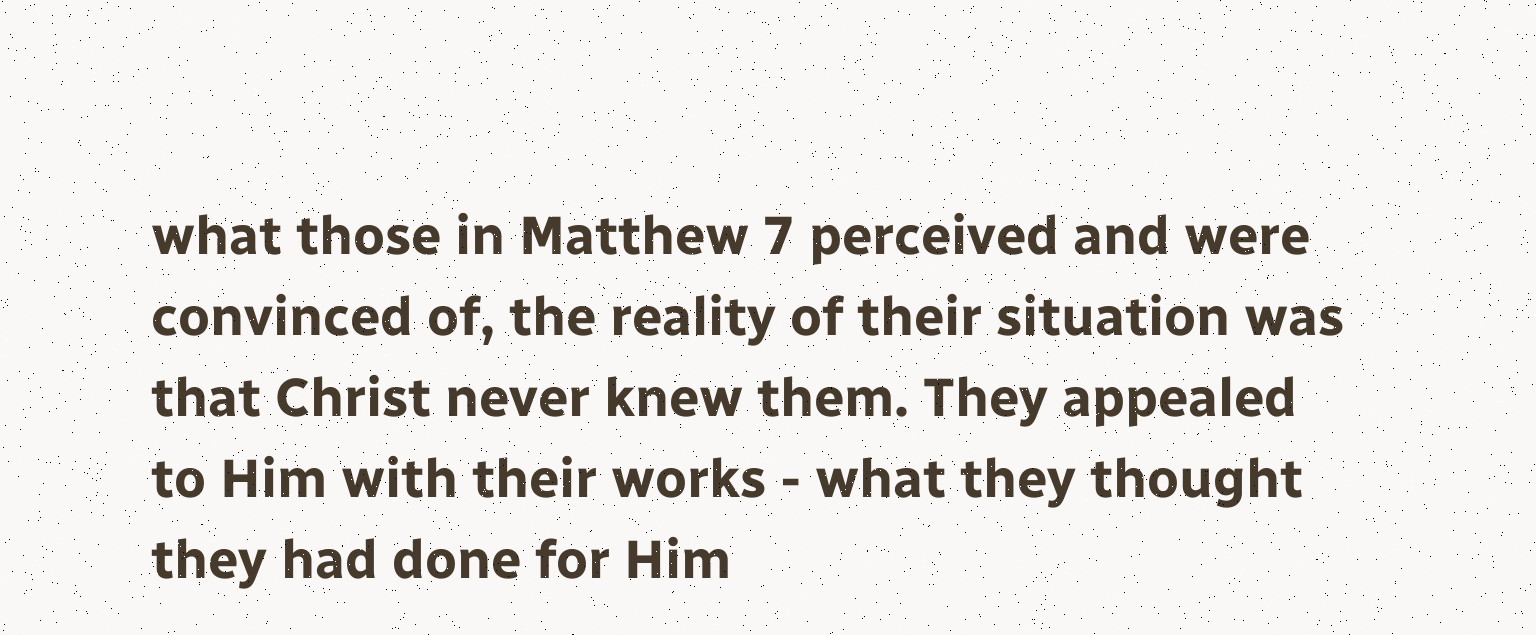what those in Matthew 7 perceived and were convinced of, the reality of their situation was that Christ never knew them. They appealed to Him with their works - what they thought they had done for Him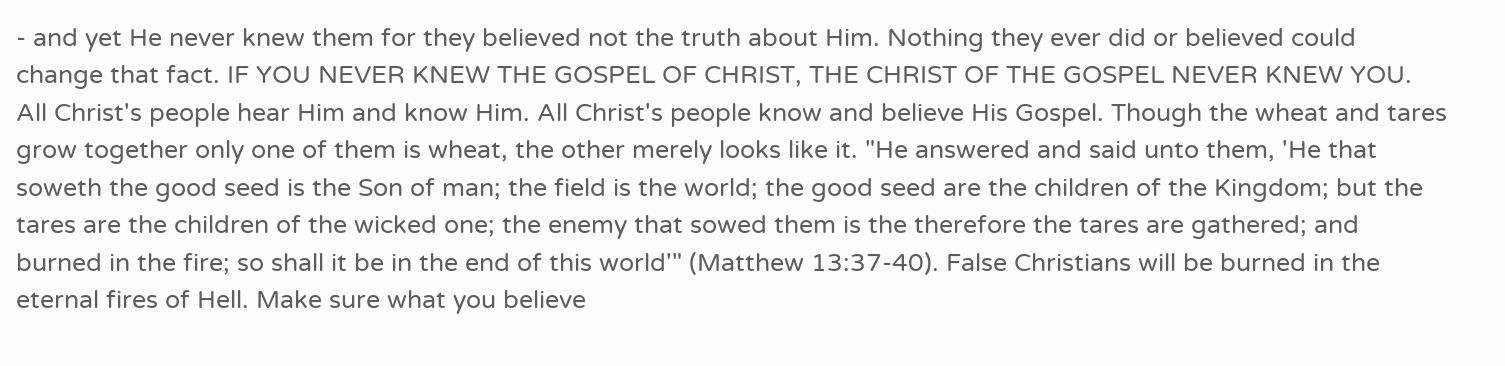- and yet He never knew them for they believed not the truth about Him. Nothing they ever did or believed could change that fact. IF YOU NEVER KNEW THE GOSPEL OF CHRIST, THE CHRIST OF THE GOSPEL NEVER KNEW YOU. All Christ's people hear Him and know Him. All Christ's people know and believe His Gospel. Though the wheat and tares grow together only one of them is wheat, the other merely looks like it. "He answered and said unto them, 'He that soweth the good seed is the Son of man; the field is the world; the good seed are the children of the Kingdom; but the tares are the children of the wicked one; the enemy that sowed them is the therefore the tares are gathered; and burned in the fire; so shall it be in the end of this world'" (Matthew 13:37-40). False Christians will be burned in the eternal fires of Hell. Make sure what you believe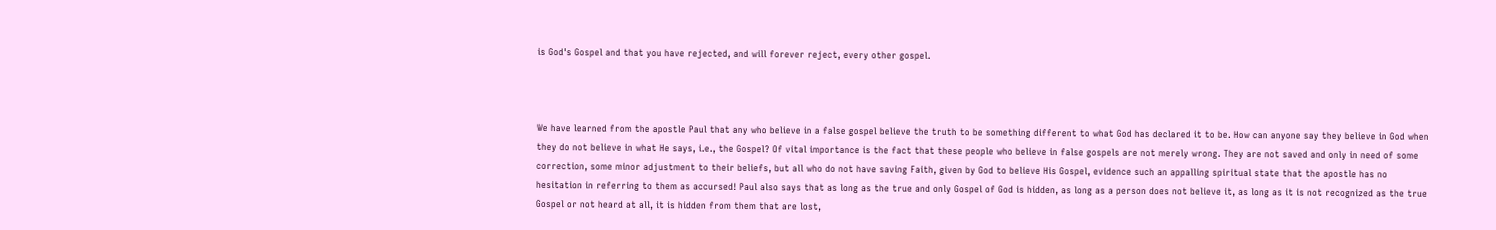is God's Gospel and that you have rejected, and will forever reject, every other gospel.



We have learned from the apostle Paul that any who believe in a false gospel believe the truth to be something different to what God has declared it to be. How can anyone say they believe in God when they do not believe in what He says, i.e., the Gospel? Of vital importance is the fact that these people who believe in false gospels are not merely wrong. They are not saved and only in need of some correction, some minor adjustment to their beliefs, but all who do not have saving Faith, given by God to believe His Gospel, evidence such an appalling spiritual state that the apostle has no hesitation in referring to them as accursed! Paul also says that as long as the true and only Gospel of God is hidden, as long as a person does not believe it, as long as it is not recognized as the true Gospel or not heard at all, it is hidden from them that are lost,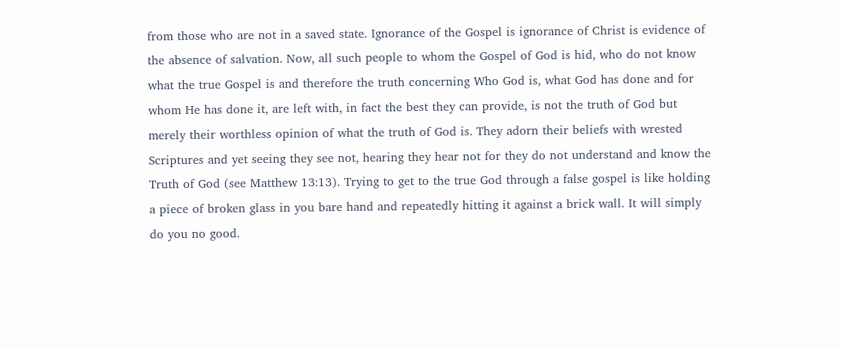from those who are not in a saved state. Ignorance of the Gospel is ignorance of Christ is evidence of the absence of salvation. Now, all such people to whom the Gospel of God is hid, who do not know what the true Gospel is and therefore the truth concerning Who God is, what God has done and for whom He has done it, are left with, in fact the best they can provide, is not the truth of God but merely their worthless opinion of what the truth of God is. They adorn their beliefs with wrested Scriptures and yet seeing they see not, hearing they hear not for they do not understand and know the Truth of God (see Matthew 13:13). Trying to get to the true God through a false gospel is like holding a piece of broken glass in you bare hand and repeatedly hitting it against a brick wall. It will simply do you no good.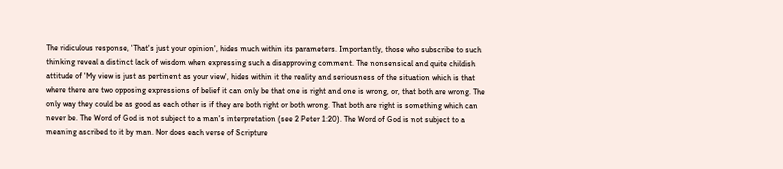The ridiculous response, 'That's just your opinion', hides much within its parameters. Importantly, those who subscribe to such thinking reveal a distinct lack of wisdom when expressing such a disapproving comment. The nonsensical and quite childish attitude of 'My view is just as pertinent as your view', hides within it the reality and seriousness of the situation which is that where there are two opposing expressions of belief it can only be that one is right and one is wrong, or, that both are wrong. The only way they could be as good as each other is if they are both right or both wrong. That both are right is something which can never be. The Word of God is not subject to a man's interpretation (see 2 Peter 1:20). The Word of God is not subject to a meaning ascribed to it by man. Nor does each verse of Scripture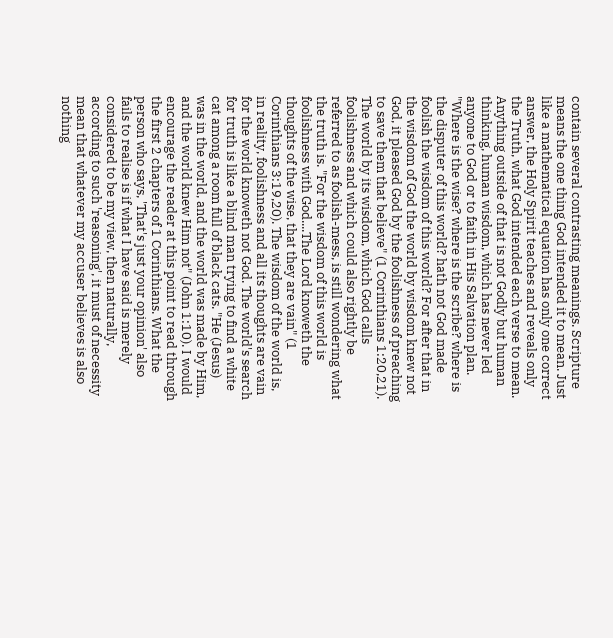contain several contrasting meanings. Scripture means the one thing God intended it to mean. Just like a mathematical equation has only one correct answer, the Holy Spirit teaches and reveals only the Truth, what God intended each verse to mean. Anything outside of that is not Godly but human thinking, human wisdom, which has never led anyone to God or to faith in His Salvation plan. "Where is the wise? where is the scribe? where is the disputer of this world? hath not God made foolish the wisdom of this world? For after that in the wisdom of God the world by wisdom knew not God, it pleased God by the foolishness of preaching to save them that believe" (1 Corinthians 1:20,21). The world by its wisdom, which God calls foolishness and which could also rightly be referred to as foolish-mess, is still wondering what the truth is. "For the wisdom of this world is foolishness with God....The Lord knoweth the thoughts of the wise, that they are vain" (1 Corinthians 3:19,20). The wisdom of the world is, in reality, foolishness and all its thoughts are vain for the world knoweth not God. The world's search for truth is like a blind man trying to find a white cat among a room full of black cats. "He (Jesus) was in the world, and the world was made by Him, and the world knew Him not" (John 1:10). I would encourage the reader at this point to read through the first 2 chapters of 1 Corinthians. What the person who says, 'That's just your opinion' also fails to realise is if what I have said is merely considered to be my view, then naturally, according to such 'reasoning', it must of necessity mean that whatever my accuser believes is also nothing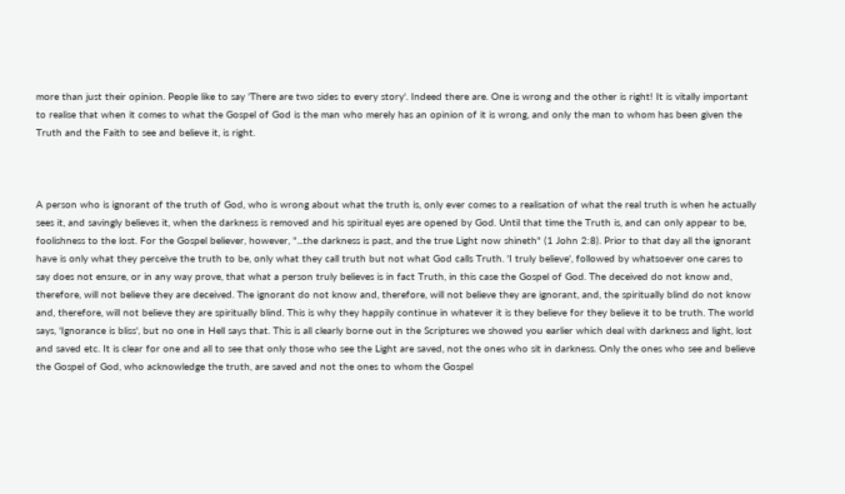more than just their opinion. People like to say 'There are two sides to every story'. Indeed there are. One is wrong and the other is right! It is vitally important to realise that when it comes to what the Gospel of God is the man who merely has an opinion of it is wrong, and only the man to whom has been given the Truth and the Faith to see and believe it, is right.



A person who is ignorant of the truth of God, who is wrong about what the truth is, only ever comes to a realisation of what the real truth is when he actually sees it, and savingly believes it, when the darkness is removed and his spiritual eyes are opened by God. Until that time the Truth is, and can only appear to be, foolishness to the lost. For the Gospel believer, however, "...the darkness is past, and the true Light now shineth" (1 John 2:8). Prior to that day all the ignorant have is only what they perceive the truth to be, only what they call truth but not what God calls Truth. 'I truly believe', followed by whatsoever one cares to say does not ensure, or in any way prove, that what a person truly believes is in fact Truth, in this case the Gospel of God. The deceived do not know and, therefore, will not believe they are deceived. The ignorant do not know and, therefore, will not believe they are ignorant, and, the spiritually blind do not know and, therefore, will not believe they are spiritually blind. This is why they happily continue in whatever it is they believe for they believe it to be truth. The world says, 'Ignorance is bliss', but no one in Hell says that. This is all clearly borne out in the Scriptures we showed you earlier which deal with darkness and light, lost and saved etc. It is clear for one and all to see that only those who see the Light are saved, not the ones who sit in darkness. Only the ones who see and believe the Gospel of God, who acknowledge the truth, are saved and not the ones to whom the Gospel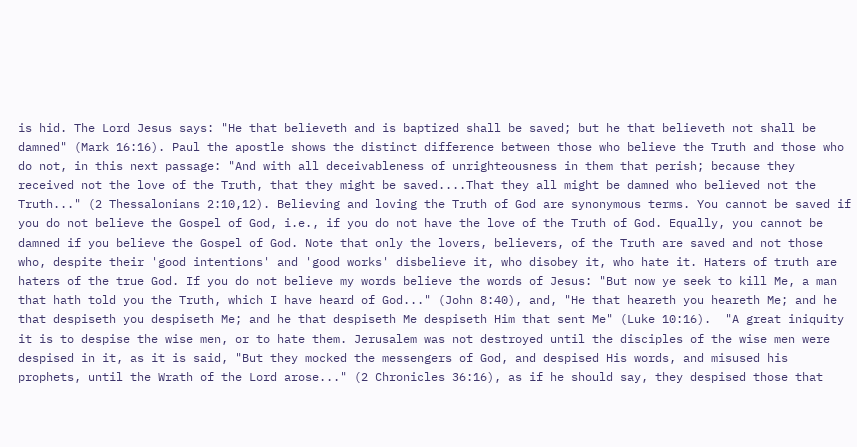is hid. The Lord Jesus says: "He that believeth and is baptized shall be saved; but he that believeth not shall be damned" (Mark 16:16). Paul the apostle shows the distinct difference between those who believe the Truth and those who do not, in this next passage: "And with all deceivableness of unrighteousness in them that perish; because they received not the love of the Truth, that they might be saved....That they all might be damned who believed not the Truth..." (2 Thessalonians 2:10,12). Believing and loving the Truth of God are synonymous terms. You cannot be saved if you do not believe the Gospel of God, i.e., if you do not have the love of the Truth of God. Equally, you cannot be damned if you believe the Gospel of God. Note that only the lovers, believers, of the Truth are saved and not those who, despite their 'good intentions' and 'good works' disbelieve it, who disobey it, who hate it. Haters of truth are haters of the true God. If you do not believe my words believe the words of Jesus: "But now ye seek to kill Me, a man that hath told you the Truth, which I have heard of God..." (John 8:40), and, "He that heareth you heareth Me; and he that despiseth you despiseth Me; and he that despiseth Me despiseth Him that sent Me" (Luke 10:16).  "A great iniquity it is to despise the wise men, or to hate them. Jerusalem was not destroyed until the disciples of the wise men were despised in it, as it is said, "But they mocked the messengers of God, and despised His words, and misused his prophets, until the Wrath of the Lord arose..." (2 Chronicles 36:16), as if he should say, they despised those that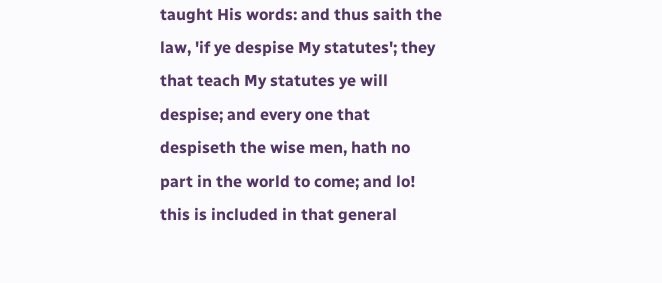taught His words: and thus saith the law, 'if ye despise My statutes'; they that teach My statutes ye will despise; and every one that despiseth the wise men, hath no part in the world to come; and lo! this is included in that general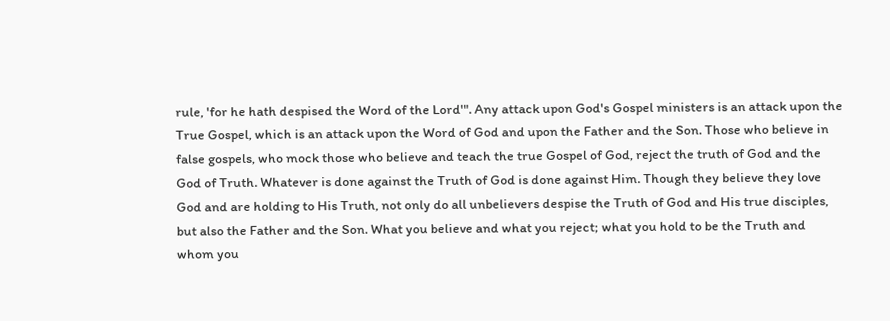rule, 'for he hath despised the Word of the Lord'". Any attack upon God's Gospel ministers is an attack upon the True Gospel, which is an attack upon the Word of God and upon the Father and the Son. Those who believe in false gospels, who mock those who believe and teach the true Gospel of God, reject the truth of God and the God of Truth. Whatever is done against the Truth of God is done against Him. Though they believe they love God and are holding to His Truth, not only do all unbelievers despise the Truth of God and His true disciples, but also the Father and the Son. What you believe and what you reject; what you hold to be the Truth and whom you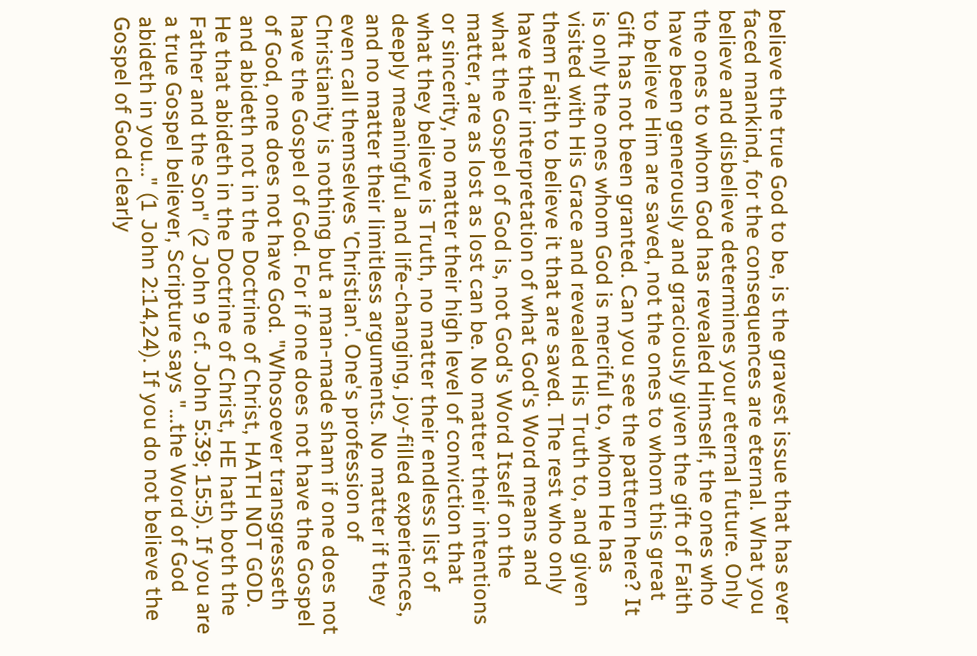believe the true God to be, is the gravest issue that has ever faced mankind, for the consequences are eternal. What you believe and disbelieve determines your eternal future. Only the ones to whom God has revealed Himself, the ones who have been generously and graciously given the gift of Faith to believe Him are saved, not the ones to whom this great Gift has not been granted. Can you see the pattern here? It is only the ones whom God is merciful to, whom He has visited with His Grace and revealed His Truth to, and given them Faith to believe it that are saved. The rest who only have their interpretation of what God's Word means and what the Gospel of God is, not God's Word Itself on the matter, are as lost as lost can be. No matter their intentions or sincerity, no matter their high level of conviction that what they believe is Truth, no matter their endless list of deeply meaningful and life-changing, joy-filled experiences, and no matter their limitless arguments. No matter if they even call themselves 'Christian'. One's profession of Christianity is nothing but a man-made sham if one does not have the Gospel of God. For if one does not have the Gospel of God, one does not have God. "Whosoever transgresseth and abideth not in the Doctrine of Christ, HATH NOT GOD. He that abideth in the Doctrine of Christ, HE hath both the Father and the Son" (2 John 9 cf. John 5:39; 15:5). If you are a true Gospel believer, Scripture says "...the Word of God abideth in you..." (1 John 2:14,24). If you do not believe the Gospel of God clearly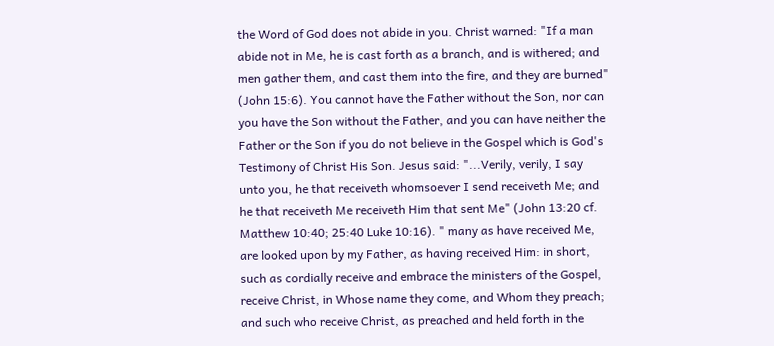the Word of God does not abide in you. Christ warned: "If a man abide not in Me, he is cast forth as a branch, and is withered; and men gather them, and cast them into the fire, and they are burned" (John 15:6). You cannot have the Father without the Son, nor can you have the Son without the Father, and you can have neither the Father or the Son if you do not believe in the Gospel which is God's Testimony of Christ His Son. Jesus said: "...Verily, verily, I say unto you, he that receiveth whomsoever I send receiveth Me; and he that receiveth Me receiveth Him that sent Me" (John 13:20 cf. Matthew 10:40; 25:40 Luke 10:16). " many as have received Me, are looked upon by my Father, as having received Him: in short, such as cordially receive and embrace the ministers of the Gospel, receive Christ, in Whose name they come, and Whom they preach; and such who receive Christ, as preached and held forth in the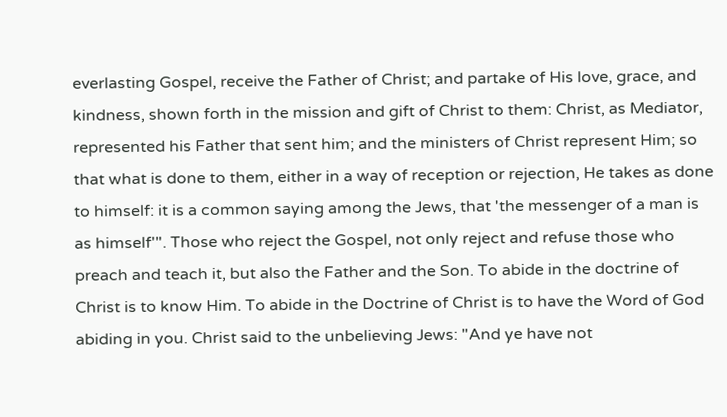everlasting Gospel, receive the Father of Christ; and partake of His love, grace, and kindness, shown forth in the mission and gift of Christ to them: Christ, as Mediator, represented his Father that sent him; and the ministers of Christ represent Him; so that what is done to them, either in a way of reception or rejection, He takes as done to himself: it is a common saying among the Jews, that 'the messenger of a man is as himself'". Those who reject the Gospel, not only reject and refuse those who preach and teach it, but also the Father and the Son. To abide in the doctrine of Christ is to know Him. To abide in the Doctrine of Christ is to have the Word of God abiding in you. Christ said to the unbelieving Jews: "And ye have not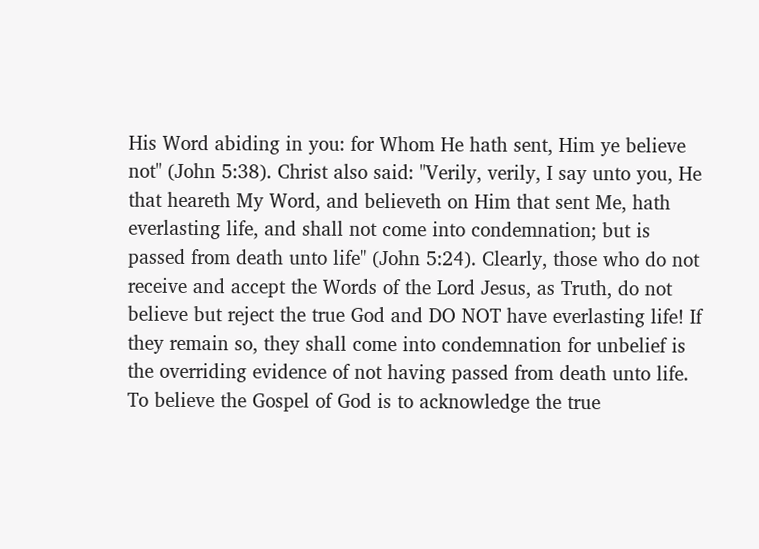His Word abiding in you: for Whom He hath sent, Him ye believe not" (John 5:38). Christ also said: "Verily, verily, I say unto you, He that heareth My Word, and believeth on Him that sent Me, hath everlasting life, and shall not come into condemnation; but is passed from death unto life" (John 5:24). Clearly, those who do not receive and accept the Words of the Lord Jesus, as Truth, do not believe but reject the true God and DO NOT have everlasting life! If they remain so, they shall come into condemnation for unbelief is the overriding evidence of not having passed from death unto life. To believe the Gospel of God is to acknowledge the true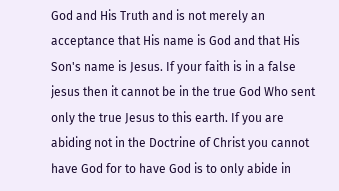God and His Truth and is not merely an acceptance that His name is God and that His Son's name is Jesus. If your faith is in a false jesus then it cannot be in the true God Who sent only the true Jesus to this earth. If you are abiding not in the Doctrine of Christ you cannot have God for to have God is to only abide in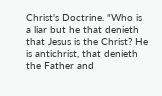Christ's Doctrine. "Who is a liar but he that denieth that Jesus is the Christ? He is antichrist, that denieth the Father and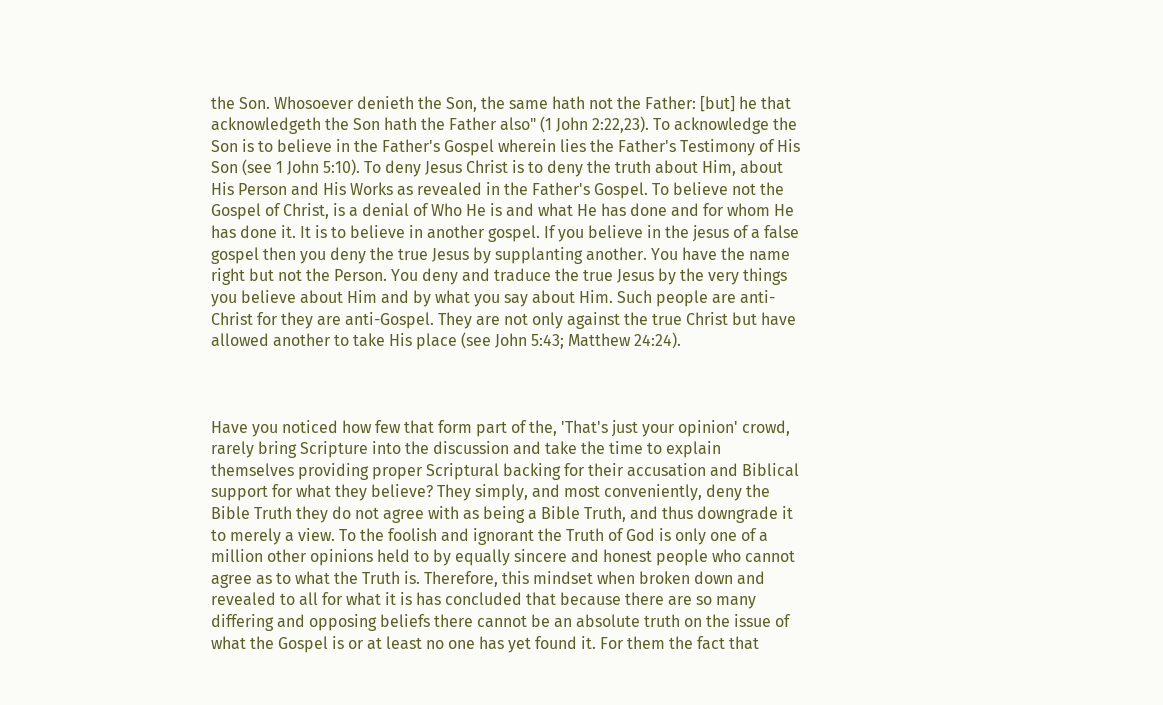the Son. Whosoever denieth the Son, the same hath not the Father: [but] he that acknowledgeth the Son hath the Father also" (1 John 2:22,23). To acknowledge the Son is to believe in the Father's Gospel wherein lies the Father's Testimony of His Son (see 1 John 5:10). To deny Jesus Christ is to deny the truth about Him, about His Person and His Works as revealed in the Father's Gospel. To believe not the Gospel of Christ, is a denial of Who He is and what He has done and for whom He has done it. It is to believe in another gospel. If you believe in the jesus of a false gospel then you deny the true Jesus by supplanting another. You have the name right but not the Person. You deny and traduce the true Jesus by the very things you believe about Him and by what you say about Him. Such people are anti-Christ for they are anti-Gospel. They are not only against the true Christ but have allowed another to take His place (see John 5:43; Matthew 24:24).



Have you noticed how few that form part of the, 'That's just your opinion' crowd, rarely bring Scripture into the discussion and take the time to explain themselves providing proper Scriptural backing for their accusation and Biblical support for what they believe? They simply, and most conveniently, deny the Bible Truth they do not agree with as being a Bible Truth, and thus downgrade it to merely a view. To the foolish and ignorant the Truth of God is only one of a million other opinions held to by equally sincere and honest people who cannot agree as to what the Truth is. Therefore, this mindset when broken down and revealed to all for what it is has concluded that because there are so many differing and opposing beliefs there cannot be an absolute truth on the issue of what the Gospel is or at least no one has yet found it. For them the fact that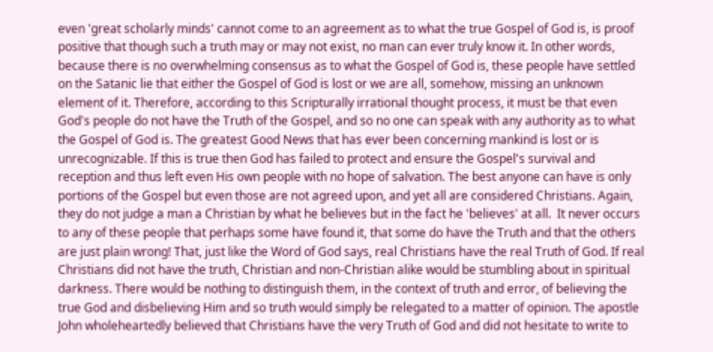even 'great scholarly minds' cannot come to an agreement as to what the true Gospel of God is, is proof positive that though such a truth may or may not exist, no man can ever truly know it. In other words, because there is no overwhelming consensus as to what the Gospel of God is, these people have settled on the Satanic lie that either the Gospel of God is lost or we are all, somehow, missing an unknown element of it. Therefore, according to this Scripturally irrational thought process, it must be that even God's people do not have the Truth of the Gospel, and so no one can speak with any authority as to what the Gospel of God is. The greatest Good News that has ever been concerning mankind is lost or is unrecognizable. If this is true then God has failed to protect and ensure the Gospel's survival and reception and thus left even His own people with no hope of salvation. The best anyone can have is only portions of the Gospel but even those are not agreed upon, and yet all are considered Christians. Again, they do not judge a man a Christian by what he believes but in the fact he 'believes' at all.  It never occurs to any of these people that perhaps some have found it, that some do have the Truth and that the others are just plain wrong! That, just like the Word of God says, real Christians have the real Truth of God. If real Christians did not have the truth, Christian and non-Christian alike would be stumbling about in spiritual darkness. There would be nothing to distinguish them, in the context of truth and error, of believing the true God and disbelieving Him and so truth would simply be relegated to a matter of opinion. The apostle John wholeheartedly believed that Christians have the very Truth of God and did not hesitate to write to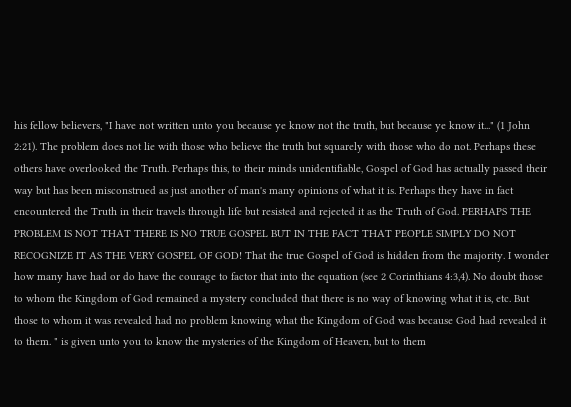his fellow believers, "I have not written unto you because ye know not the truth, but because ye know it..." (1 John 2:21). The problem does not lie with those who believe the truth but squarely with those who do not. Perhaps these others have overlooked the Truth. Perhaps this, to their minds unidentifiable, Gospel of God has actually passed their way but has been misconstrued as just another of man's many opinions of what it is. Perhaps they have in fact encountered the Truth in their travels through life but resisted and rejected it as the Truth of God. PERHAPS THE PROBLEM IS NOT THAT THERE IS NO TRUE GOSPEL BUT IN THE FACT THAT PEOPLE SIMPLY DO NOT RECOGNIZE IT AS THE VERY GOSPEL OF GOD! That the true Gospel of God is hidden from the majority. I wonder how many have had or do have the courage to factor that into the equation (see 2 Corinthians 4:3,4). No doubt those to whom the Kingdom of God remained a mystery concluded that there is no way of knowing what it is, etc. But those to whom it was revealed had no problem knowing what the Kingdom of God was because God had revealed it to them. " is given unto you to know the mysteries of the Kingdom of Heaven, but to them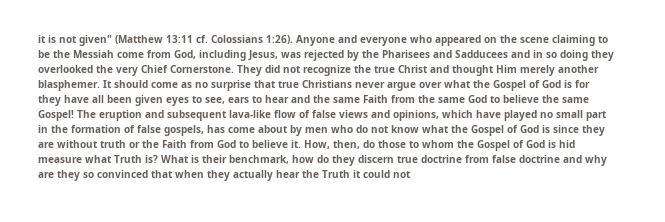it is not given" (Matthew 13:11 cf. Colossians 1:26). Anyone and everyone who appeared on the scene claiming to be the Messiah come from God, including Jesus, was rejected by the Pharisees and Sadducees and in so doing they overlooked the very Chief Cornerstone. They did not recognize the true Christ and thought Him merely another blasphemer. It should come as no surprise that true Christians never argue over what the Gospel of God is for they have all been given eyes to see, ears to hear and the same Faith from the same God to believe the same Gospel! The eruption and subsequent lava-like flow of false views and opinions, which have played no small part in the formation of false gospels, has come about by men who do not know what the Gospel of God is since they are without truth or the Faith from God to believe it. How, then, do those to whom the Gospel of God is hid measure what Truth is? What is their benchmark, how do they discern true doctrine from false doctrine and why are they so convinced that when they actually hear the Truth it could not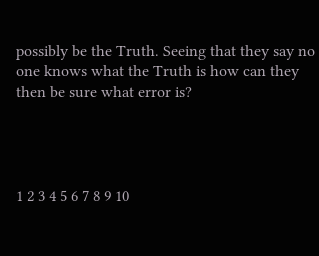possibly be the Truth. Seeing that they say no one knows what the Truth is how can they then be sure what error is?




1 2 3 4 5 6 7 8 9 10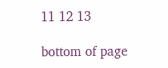11 12 13

bottom of page